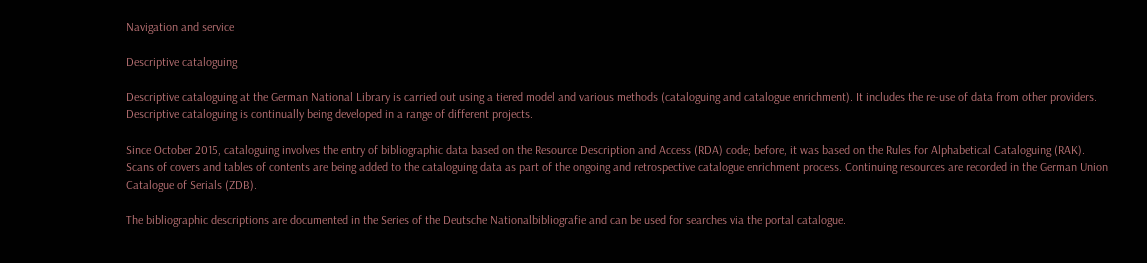Navigation and service

Descriptive cataloguing

Descriptive cataloguing at the German National Library is carried out using a tiered model and various methods (cataloguing and catalogue enrichment). It includes the re-use of data from other providers. Descriptive cataloguing is continually being developed in a range of different projects.

Since October 2015, cataloguing involves the entry of bibliographic data based on the Resource Description and Access (RDA) code; before, it was based on the Rules for Alphabetical Cataloguing (RAK). Scans of covers and tables of contents are being added to the cataloguing data as part of the ongoing and retrospective catalogue enrichment process. Continuing resources are recorded in the German Union Catalogue of Serials (ZDB).

The bibliographic descriptions are documented in the Series of the Deutsche Nationalbibliografie and can be used for searches via the portal catalogue.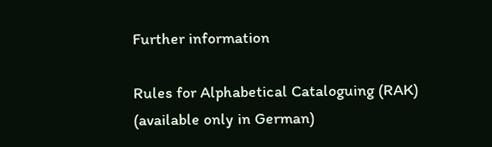Further information

Rules for Alphabetical Cataloguing (RAK) (available only in German)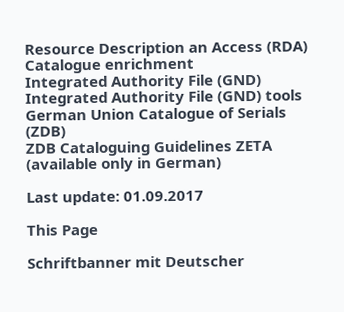Resource Description an Access (RDA)
Catalogue enrichment
Integrated Authority File (GND)
Integrated Authority File (GND) tools
German Union Catalogue of Serials (ZDB)
ZDB Cataloguing Guidelines ZETA (available only in German)

Last update: 01.09.2017

This Page

Schriftbanner mit Deutscher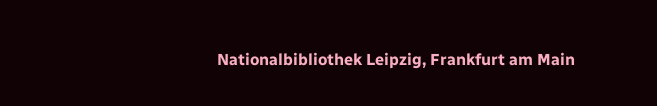Nationalbibliothek Leipzig, Frankfurt am Main